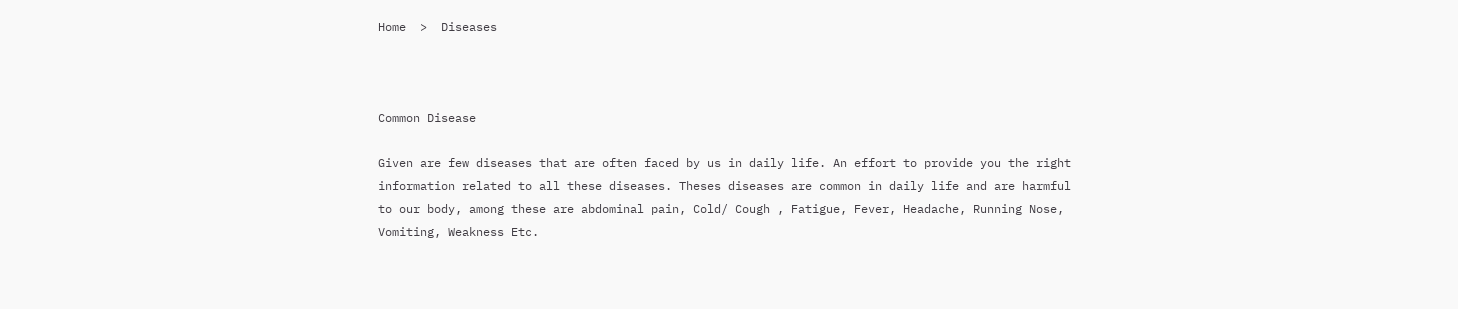Home  >  Diseases



Common Disease

Given are few diseases that are often faced by us in daily life. An effort to provide you the right information related to all these diseases. Theses diseases are common in daily life and are harmful to our body, among these are abdominal pain, Cold/ Cough , Fatigue, Fever, Headache, Running Nose, Vomiting, Weakness Etc.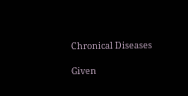Chronical Diseases

Given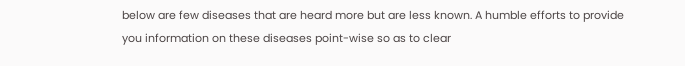below are few diseases that are heard more but are less known. A humble efforts to provide you information on these diseases point-wise so as to clear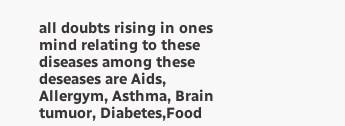all doubts rising in ones mind relating to these diseases among these deseases are Aids, Allergym, Asthma, Brain tumuor, Diabetes,Food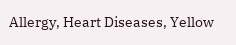Allergy, Heart Diseases, Yellow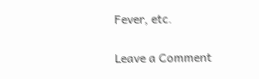Fever, etc.


Leave a Comment